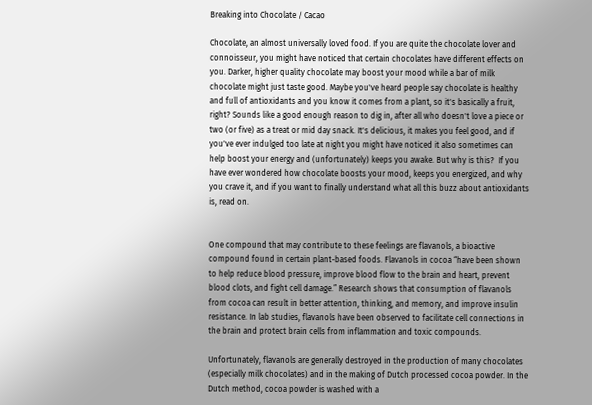Breaking into Chocolate / Cacao

Chocolate, an almost universally loved food. If you are quite the chocolate lover and connoisseur, you might have noticed that certain chocolates have different effects on you. Darker, higher quality chocolate may boost your mood while a bar of milk chocolate might just taste good. Maybe you've heard people say chocolate is healthy and full of antioxidants and you know it comes from a plant, so it's basically a fruit, right? Sounds like a good enough reason to dig in, after all who doesn't love a piece or two (or five) as a treat or mid day snack. It's delicious, it makes you feel good, and if you've ever indulged too late at night you might have noticed it also sometimes can help boost your energy and (unfortunately) keeps you awake. But why is this?  If you have ever wondered how chocolate boosts your mood, keeps you energized, and why you crave it, and if you want to finally understand what all this buzz about antioxidants is, read on.


One compound that may contribute to these feelings are flavanols, a bioactive compound found in certain plant-based foods. Flavanols in cocoa “have been shown to help reduce blood pressure, improve blood flow to the brain and heart, prevent blood clots, and fight cell damage.” Research shows that consumption of flavanols from cocoa can result in better attention, thinking, and memory, and improve insulin resistance. In lab studies, flavanols have been observed to facilitate cell connections in the brain and protect brain cells from inflammation and toxic compounds.

Unfortunately, flavanols are generally destroyed in the production of many chocolates (especially milk chocolates) and in the making of Dutch processed cocoa powder. In the Dutch method, cocoa powder is washed with a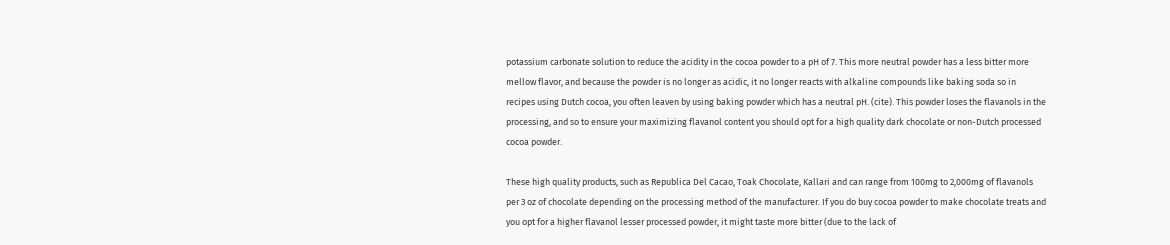potassium carbonate solution to reduce the acidity in the cocoa powder to a pH of 7. This more neutral powder has a less bitter more mellow flavor, and because the powder is no longer as acidic, it no longer reacts with alkaline compounds like baking soda so in recipes using Dutch cocoa, you often leaven by using baking powder which has a neutral pH. (cite). This powder loses the flavanols in the processing, and so to ensure your maximizing flavanol content you should opt for a high quality dark chocolate or non-Dutch processed cocoa powder.

These high quality products, such as Republica Del Cacao, Toak Chocolate, Kallari and can range from 100mg to 2,000mg of flavanols per 3 oz of chocolate depending on the processing method of the manufacturer. If you do buy cocoa powder to make chocolate treats and you opt for a higher flavanol lesser processed powder, it might taste more bitter (due to the lack of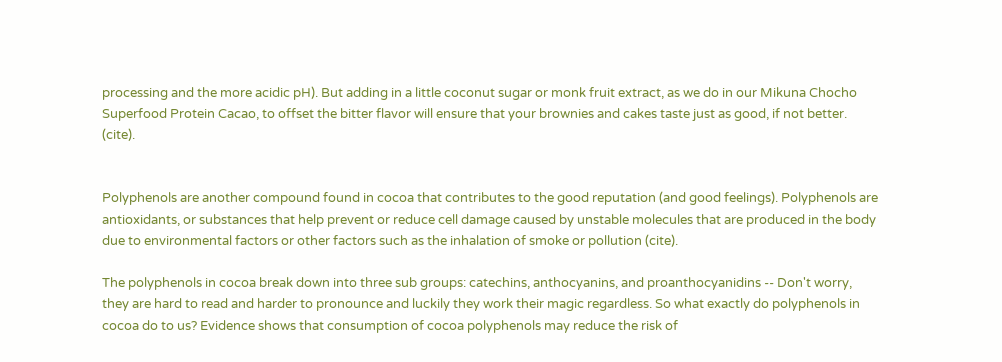processing and the more acidic pH). But adding in a little coconut sugar or monk fruit extract, as we do in our Mikuna Chocho Superfood Protein Cacao, to offset the bitter flavor will ensure that your brownies and cakes taste just as good, if not better. (cite).


Polyphenols are another compound found in cocoa that contributes to the good reputation (and good feelings). Polyphenols are antioxidants, or substances that help prevent or reduce cell damage caused by unstable molecules that are produced in the body due to environmental factors or other factors such as the inhalation of smoke or pollution (cite).

The polyphenols in cocoa break down into three sub groups: catechins, anthocyanins, and proanthocyanidins -- Don't worry, they are hard to read and harder to pronounce and luckily they work their magic regardless. So what exactly do polyphenols in cocoa do to us? Evidence shows that consumption of cocoa polyphenols may reduce the risk of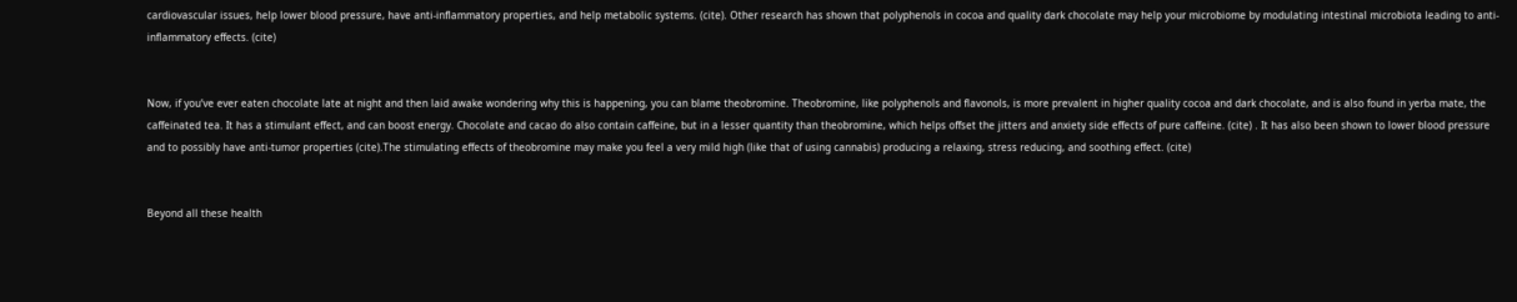cardiovascular issues, help lower blood pressure, have anti-inflammatory properties, and help metabolic systems. (cite). Other research has shown that polyphenols in cocoa and quality dark chocolate may help your microbiome by modulating intestinal microbiota leading to anti-inflammatory effects. (cite)


Now, if you’ve ever eaten chocolate late at night and then laid awake wondering why this is happening, you can blame theobromine. Theobromine, like polyphenols and flavonols, is more prevalent in higher quality cocoa and dark chocolate, and is also found in yerba mate, the caffeinated tea. It has a stimulant effect, and can boost energy. Chocolate and cacao do also contain caffeine, but in a lesser quantity than theobromine, which helps offset the jitters and anxiety side effects of pure caffeine. (cite) . It has also been shown to lower blood pressure and to possibly have anti-tumor properties (cite).The stimulating effects of theobromine may make you feel a very mild high (like that of using cannabis) producing a relaxing, stress reducing, and soothing effect. (cite)


Beyond all these health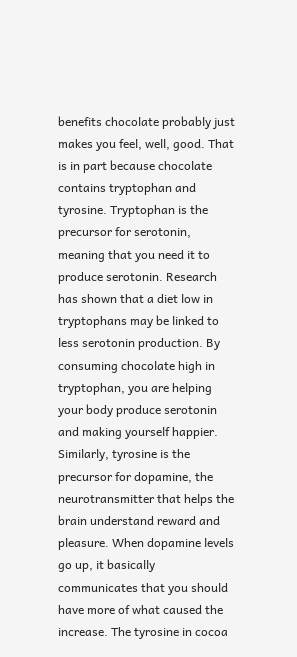benefits chocolate probably just makes you feel, well, good. That is in part because chocolate contains tryptophan and tyrosine. Tryptophan is the precursor for serotonin, meaning that you need it to produce serotonin. Research has shown that a diet low in tryptophans may be linked to less serotonin production. By consuming chocolate high in tryptophan, you are helping your body produce serotonin and making yourself happier. Similarly, tyrosine is the precursor for dopamine, the neurotransmitter that helps the brain understand reward and pleasure. When dopamine levels go up, it basically communicates that you should have more of what caused the increase. The tyrosine in cocoa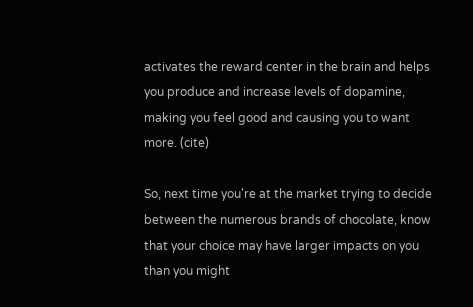activates the reward center in the brain and helps you produce and increase levels of dopamine, making you feel good and causing you to want more. (cite)

So, next time you're at the market trying to decide between the numerous brands of chocolate, know that your choice may have larger impacts on you than you might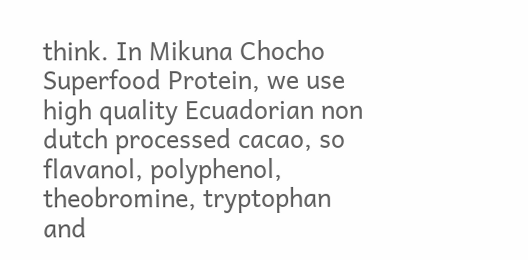think. In Mikuna Chocho Superfood Protein, we use high quality Ecuadorian non dutch processed cacao, so flavanol, polyphenol, theobromine, tryptophan and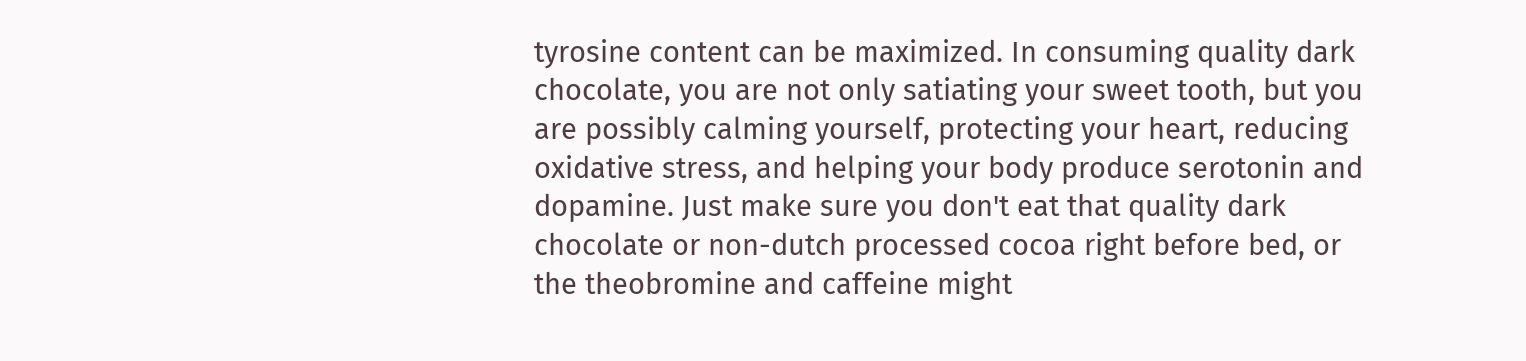tyrosine content can be maximized. In consuming quality dark chocolate, you are not only satiating your sweet tooth, but you are possibly calming yourself, protecting your heart, reducing oxidative stress, and helping your body produce serotonin and dopamine. Just make sure you don't eat that quality dark chocolate or non-dutch processed cocoa right before bed, or the theobromine and caffeine might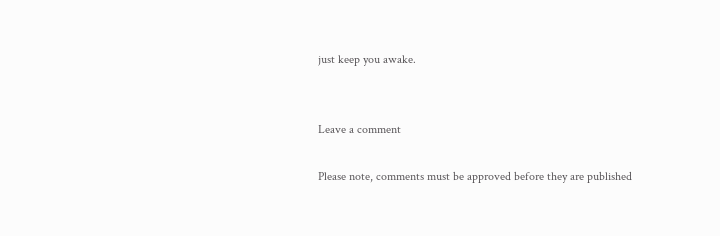just keep you awake.


Leave a comment

Please note, comments must be approved before they are published